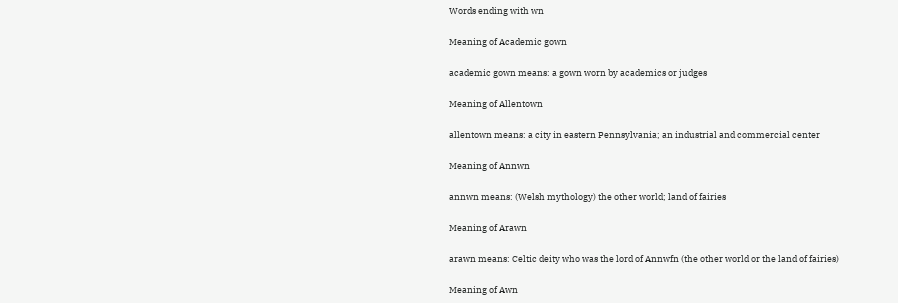Words ending with wn

Meaning of Academic gown

academic gown means: a gown worn by academics or judges

Meaning of Allentown

allentown means: a city in eastern Pennsylvania; an industrial and commercial center

Meaning of Annwn

annwn means: (Welsh mythology) the other world; land of fairies

Meaning of Arawn

arawn means: Celtic deity who was the lord of Annwfn (the other world or the land of fairies)

Meaning of Awn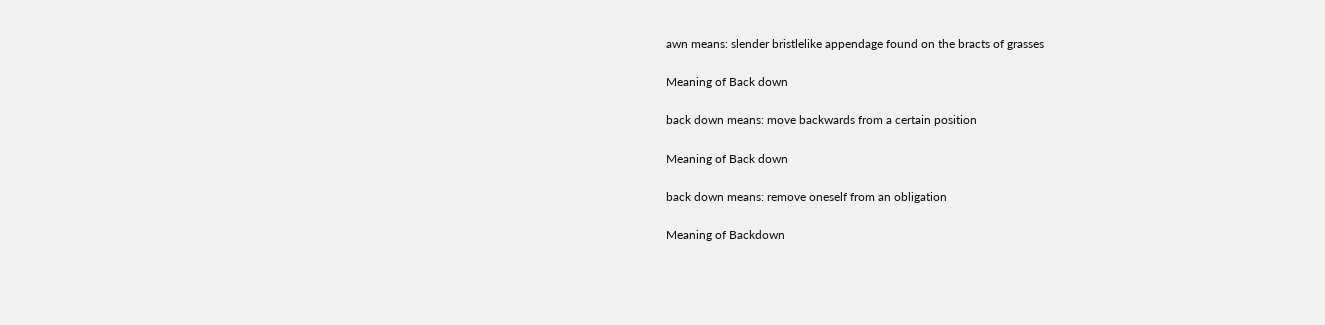awn means: slender bristlelike appendage found on the bracts of grasses

Meaning of Back down

back down means: move backwards from a certain position

Meaning of Back down

back down means: remove oneself from an obligation

Meaning of Backdown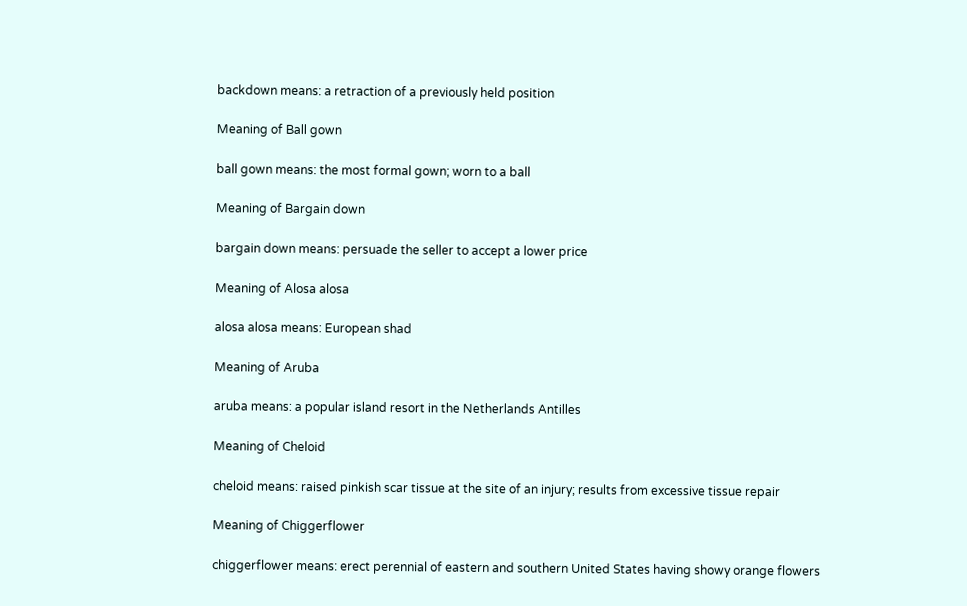backdown means: a retraction of a previously held position

Meaning of Ball gown

ball gown means: the most formal gown; worn to a ball

Meaning of Bargain down

bargain down means: persuade the seller to accept a lower price

Meaning of Alosa alosa

alosa alosa means: European shad

Meaning of Aruba

aruba means: a popular island resort in the Netherlands Antilles

Meaning of Cheloid

cheloid means: raised pinkish scar tissue at the site of an injury; results from excessive tissue repair

Meaning of Chiggerflower

chiggerflower means: erect perennial of eastern and southern United States having showy orange flowers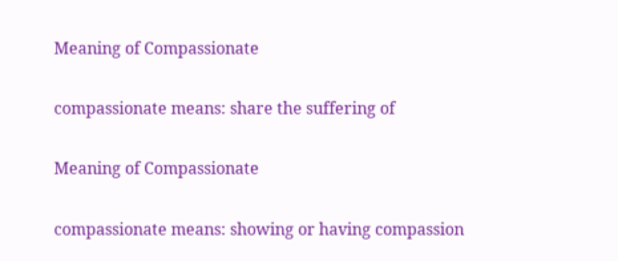Meaning of Compassionate

compassionate means: share the suffering of

Meaning of Compassionate

compassionate means: showing or having compassion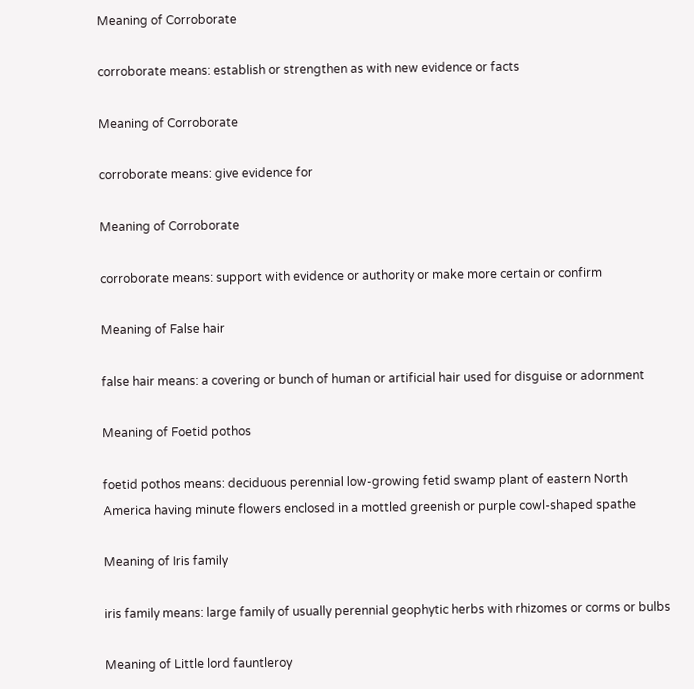Meaning of Corroborate

corroborate means: establish or strengthen as with new evidence or facts

Meaning of Corroborate

corroborate means: give evidence for

Meaning of Corroborate

corroborate means: support with evidence or authority or make more certain or confirm

Meaning of False hair

false hair means: a covering or bunch of human or artificial hair used for disguise or adornment

Meaning of Foetid pothos

foetid pothos means: deciduous perennial low-growing fetid swamp plant of eastern North America having minute flowers enclosed in a mottled greenish or purple cowl-shaped spathe

Meaning of Iris family

iris family means: large family of usually perennial geophytic herbs with rhizomes or corms or bulbs

Meaning of Little lord fauntleroy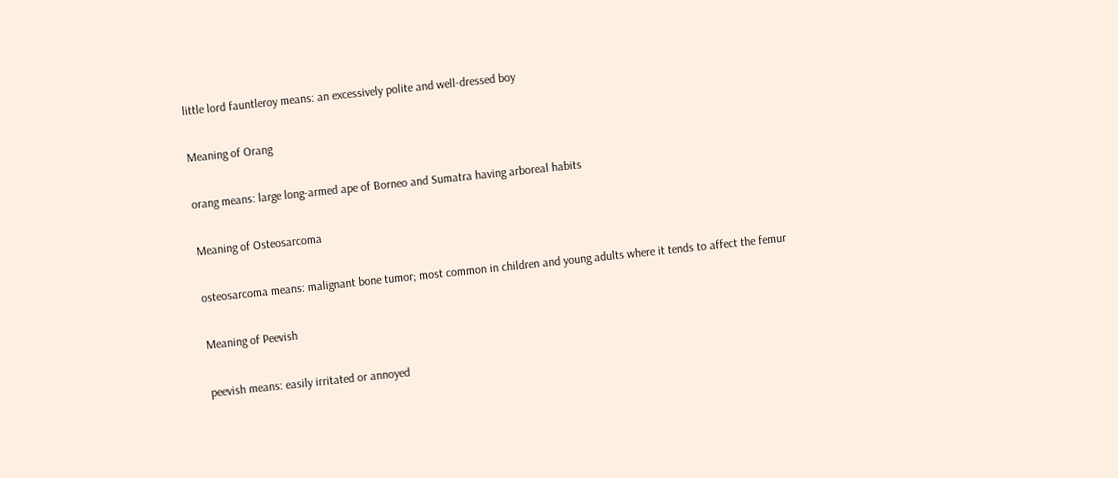little lord fauntleroy means: an excessively polite and well-dressed boy

Meaning of Orang

orang means: large long-armed ape of Borneo and Sumatra having arboreal habits

Meaning of Osteosarcoma

osteosarcoma means: malignant bone tumor; most common in children and young adults where it tends to affect the femur

Meaning of Peevish

peevish means: easily irritated or annoyed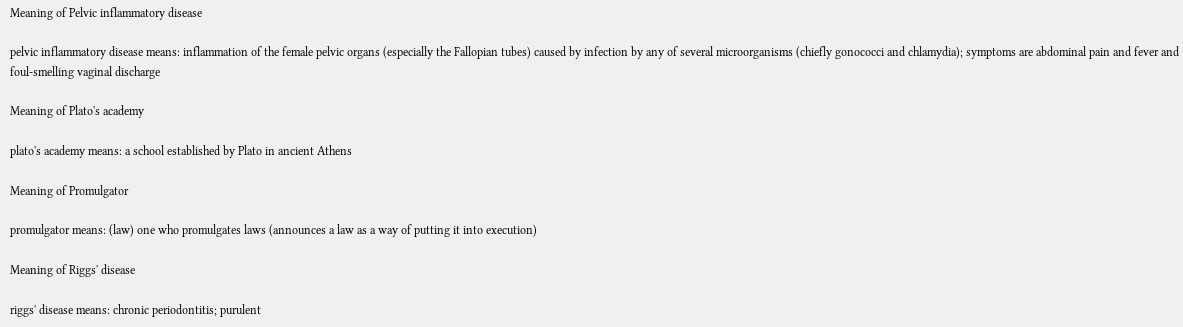Meaning of Pelvic inflammatory disease

pelvic inflammatory disease means: inflammation of the female pelvic organs (especially the Fallopian tubes) caused by infection by any of several microorganisms (chiefly gonococci and chlamydia); symptoms are abdominal pain and fever and foul-smelling vaginal discharge

Meaning of Plato's academy

plato's academy means: a school established by Plato in ancient Athens

Meaning of Promulgator

promulgator means: (law) one who promulgates laws (announces a law as a way of putting it into execution)

Meaning of Riggs' disease

riggs' disease means: chronic periodontitis; purulent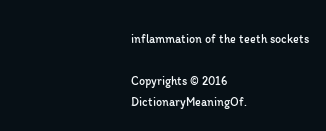inflammation of the teeth sockets

Copyrights © 2016 DictionaryMeaningOf.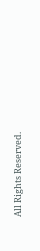All Rights Reserved.